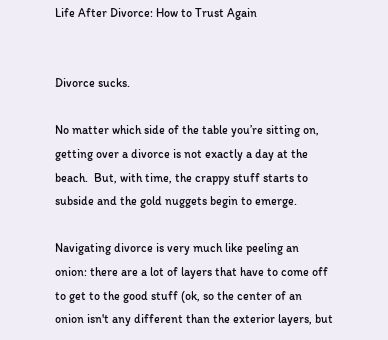Life After Divorce: How to Trust Again


Divorce sucks.

No matter which side of the table you’re sitting on, getting over a divorce is not exactly a day at the beach.  But, with time, the crappy stuff starts to subside and the gold nuggets begin to emerge.

Navigating divorce is very much like peeling an onion: there are a lot of layers that have to come off to get to the good stuff (ok, so the center of an onion isn't any different than the exterior layers, but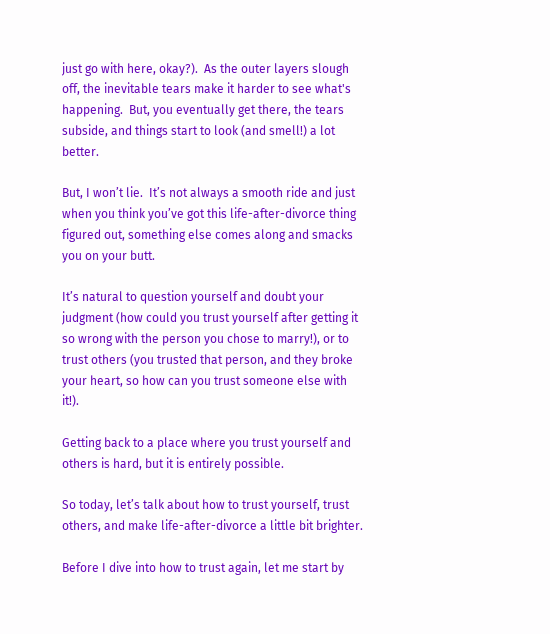just go with here, okay?).  As the outer layers slough off, the inevitable tears make it harder to see what's happening.  But, you eventually get there, the tears subside, and things start to look (and smell!) a lot better.

But, I won’t lie.  It’s not always a smooth ride and just when you think you’ve got this life-after-divorce thing figured out, something else comes along and smacks you on your butt.

It’s natural to question yourself and doubt your judgment (how could you trust yourself after getting it so wrong with the person you chose to marry!), or to trust others (you trusted that person, and they broke your heart, so how can you trust someone else with it!).

Getting back to a place where you trust yourself and others is hard, but it is entirely possible.

So today, let’s talk about how to trust yourself, trust others, and make life-after-divorce a little bit brighter.

Before I dive into how to trust again, let me start by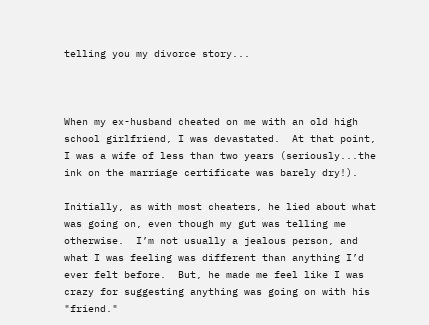telling you my divorce story...



When my ex-husband cheated on me with an old high school girlfriend, I was devastated.  At that point, I was a wife of less than two years (seriously...the ink on the marriage certificate was barely dry!).

Initially, as with most cheaters, he lied about what was going on, even though my gut was telling me otherwise.  I’m not usually a jealous person, and what I was feeling was different than anything I’d ever felt before.  But, he made me feel like I was crazy for suggesting anything was going on with his "friend."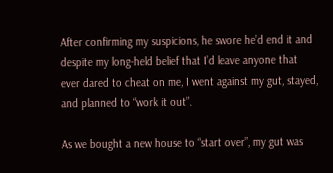After confirming my suspicions, he swore he’d end it and despite my long-held belief that I’d leave anyone that ever dared to cheat on me, I went against my gut, stayed, and planned to “work it out”.

As we bought a new house to “start over”, my gut was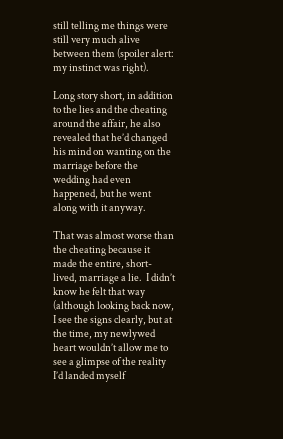still telling me things were still very much alive between them (spoiler alert: my instinct was right).

Long story short, in addition to the lies and the cheating around the affair, he also revealed that he’d changed his mind on wanting on the marriage before the wedding had even happened, but he went along with it anyway.

That was almost worse than the cheating because it made the entire, short-lived, marriage a lie.  I didn’t know he felt that way (although looking back now, I see the signs clearly, but at the time, my newlywed heart wouldn’t allow me to see a glimpse of the reality I’d landed myself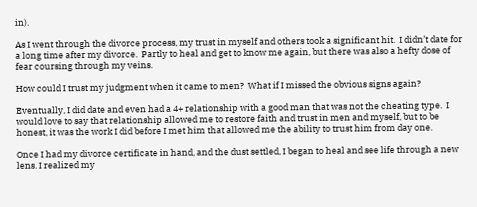in).

As I went through the divorce process, my trust in myself and others took a significant hit.  I didn’t date for a long time after my divorce.  Partly to heal and get to know me again, but there was also a hefty dose of fear coursing through my veins.

How could I trust my judgment when it came to men?  What if I missed the obvious signs again?

Eventually, I did date and even had a 4+ relationship with a good man that was not the cheating type.  I would love to say that relationship allowed me to restore faith and trust in men and myself, but to be honest, it was the work I did before I met him that allowed me the ability to trust him from day one.

Once I had my divorce certificate in hand, and the dust settled, I began to heal and see life through a new lens. I realized my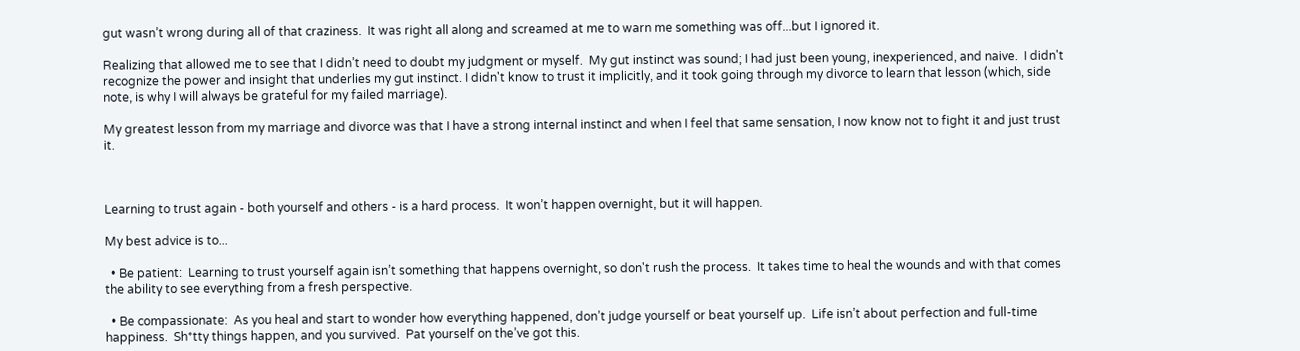gut wasn’t wrong during all of that craziness.  It was right all along and screamed at me to warn me something was off...but I ignored it.

Realizing that allowed me to see that I didn’t need to doubt my judgment or myself.  My gut instinct was sound; I had just been young, inexperienced, and naive.  I didn't recognize the power and insight that underlies my gut instinct. I didn't know to trust it implicitly, and it took going through my divorce to learn that lesson (which, side note, is why I will always be grateful for my failed marriage).

My greatest lesson from my marriage and divorce was that I have a strong internal instinct and when I feel that same sensation, I now know not to fight it and just trust it.



Learning to trust again - both yourself and others - is a hard process.  It won’t happen overnight, but it will happen.

My best advice is to...

  • Be patient:  Learning to trust yourself again isn’t something that happens overnight, so don't rush the process.  It takes time to heal the wounds and with that comes the ability to see everything from a fresh perspective.

  • Be compassionate:  As you heal and start to wonder how everything happened, don’t judge yourself or beat yourself up.  Life isn’t about perfection and full-time happiness.  Sh*tty things happen, and you survived.  Pat yourself on the’ve got this.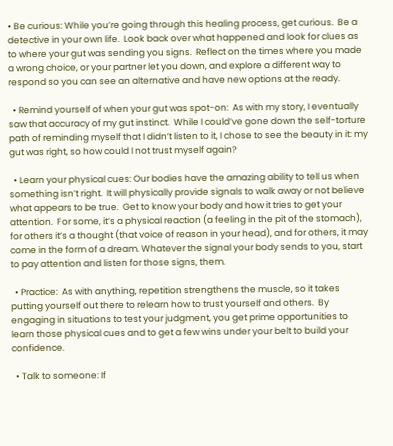• Be curious: While you’re going through this healing process, get curious.  Be a detective in your own life.  Look back over what happened and look for clues as to where your gut was sending you signs.  Reflect on the times where you made a wrong choice, or your partner let you down, and explore a different way to respond so you can see an alternative and have new options at the ready.

  • Remind yourself of when your gut was spot-on:  As with my story, I eventually saw that accuracy of my gut instinct.  While I could’ve gone down the self-torture path of reminding myself that I didn’t listen to it, I chose to see the beauty in it: my gut was right, so how could I not trust myself again?

  • Learn your physical cues: Our bodies have the amazing ability to tell us when something isn’t right.  It will physically provide signals to walk away or not believe what appears to be true.  Get to know your body and how it tries to get your attention.  For some, it’s a physical reaction (a feeling in the pit of the stomach), for others it’s a thought (that voice of reason in your head), and for others, it may come in the form of a dream. Whatever the signal your body sends to you, start to pay attention and listen for those signs, them.

  • Practice:  As with anything, repetition strengthens the muscle, so it takes putting yourself out there to relearn how to trust yourself and others.  By engaging in situations to test your judgment, you get prime opportunities to learn those physical cues and to get a few wins under your belt to build your confidence.

  • Talk to someone: If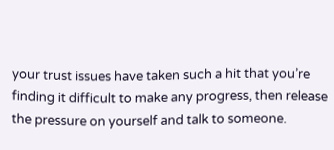your trust issues have taken such a hit that you’re finding it difficult to make any progress, then release the pressure on yourself and talk to someone.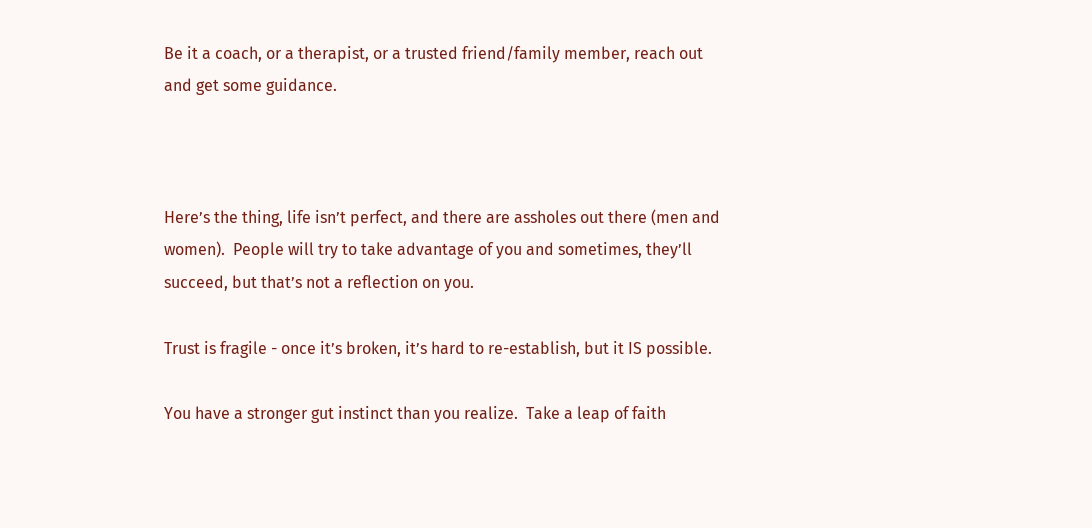Be it a coach, or a therapist, or a trusted friend/family member, reach out and get some guidance.



Here’s the thing, life isn’t perfect, and there are assholes out there (men and women).  People will try to take advantage of you and sometimes, they’ll succeed, but that’s not a reflection on you.

Trust is fragile - once it’s broken, it’s hard to re-establish, but it IS possible.

You have a stronger gut instinct than you realize.  Take a leap of faith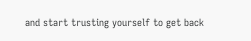and start trusting yourself to get back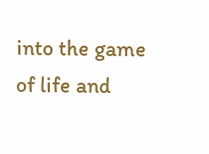into the game of life and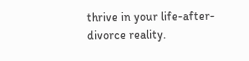thrive in your life-after-divorce reality.